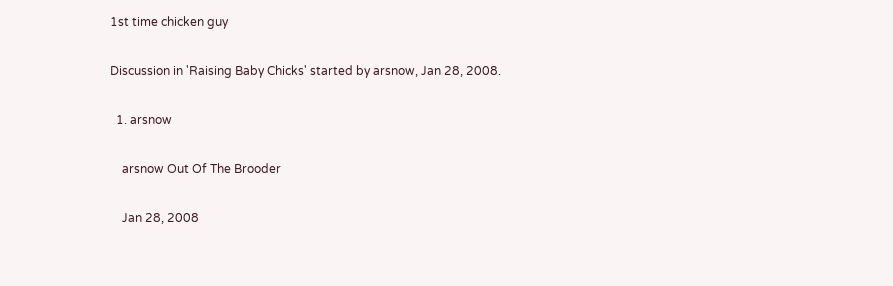1st time chicken guy

Discussion in 'Raising Baby Chicks' started by arsnow, Jan 28, 2008.

  1. arsnow

    arsnow Out Of The Brooder

    Jan 28, 2008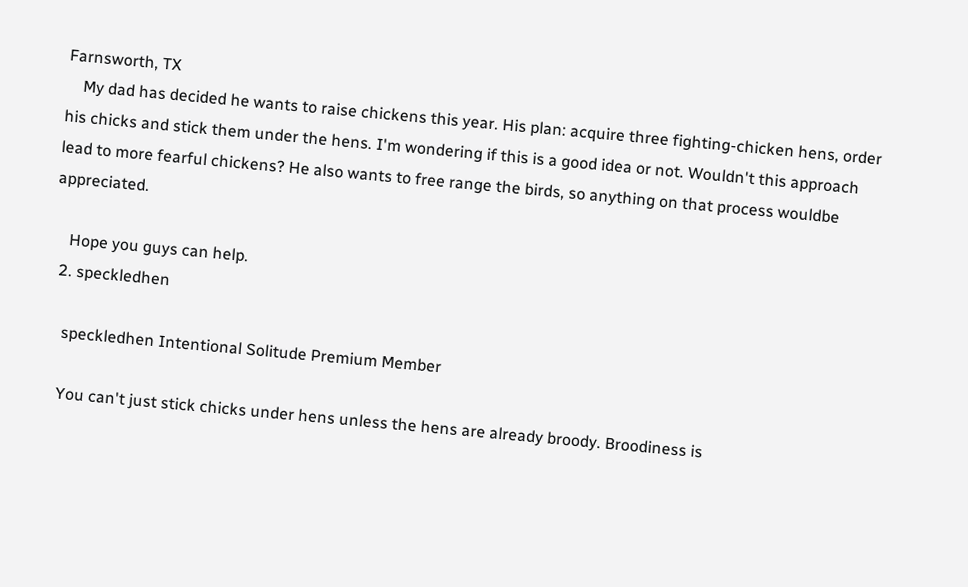Farnsworth, TX
    My dad has decided he wants to raise chickens this year. His plan: acquire three fighting-chicken hens, order his chicks and stick them under the hens. I'm wondering if this is a good idea or not. Wouldn't this approach lead to more fearful chickens? He also wants to free range the birds, so anything on that process wouldbe appreciated.

    Hope you guys can help.
  2. speckledhen

    speckledhen Intentional Solitude Premium Member

    You can't just stick chicks under hens unless the hens are already broody. Broodiness is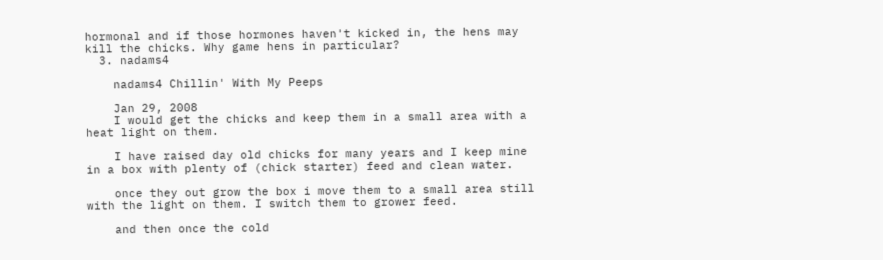hormonal and if those hormones haven't kicked in, the hens may kill the chicks. Why game hens in particular?
  3. nadams4

    nadams4 Chillin' With My Peeps

    Jan 29, 2008
    I would get the chicks and keep them in a small area with a heat light on them.

    I have raised day old chicks for many years and I keep mine in a box with plenty of (chick starter) feed and clean water.

    once they out grow the box i move them to a small area still with the light on them. I switch them to grower feed.

    and then once the cold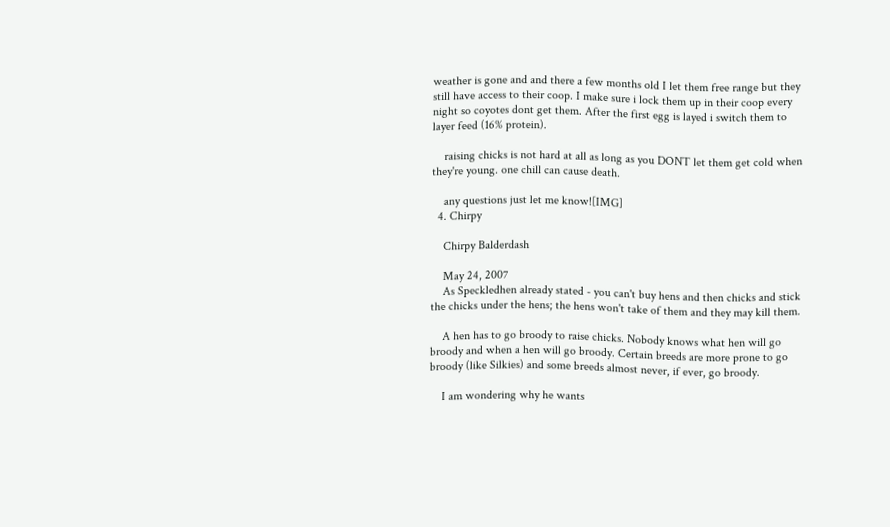weather is gone and and there a few months old I let them free range but they still have access to their coop. I make sure i lock them up in their coop every night so coyotes dont get them. After the first egg is layed i switch them to layer feed (16% protein).

    raising chicks is not hard at all as long as you DONT let them get cold when they're young. one chill can cause death.

    any questions just let me know![IMG]
  4. Chirpy

    Chirpy Balderdash

    May 24, 2007
    As Speckledhen already stated - you can't buy hens and then chicks and stick the chicks under the hens; the hens won't take of them and they may kill them.

    A hen has to go broody to raise chicks. Nobody knows what hen will go broody and when a hen will go broody. Certain breeds are more prone to go broody (like Silkies) and some breeds almost never, if ever, go broody.

    I am wondering why he wants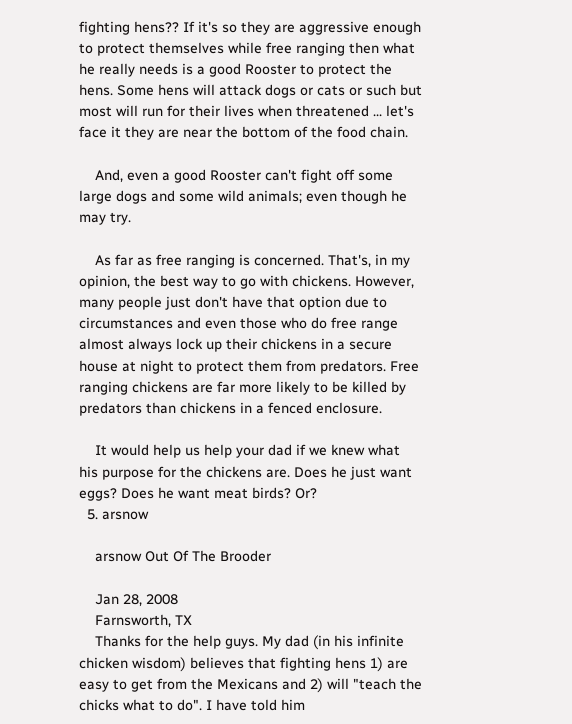fighting hens?? If it's so they are aggressive enough to protect themselves while free ranging then what he really needs is a good Rooster to protect the hens. Some hens will attack dogs or cats or such but most will run for their lives when threatened ... let's face it they are near the bottom of the food chain.

    And, even a good Rooster can't fight off some large dogs and some wild animals; even though he may try.

    As far as free ranging is concerned. That's, in my opinion, the best way to go with chickens. However, many people just don't have that option due to circumstances and even those who do free range almost always lock up their chickens in a secure house at night to protect them from predators. Free ranging chickens are far more likely to be killed by predators than chickens in a fenced enclosure.

    It would help us help your dad if we knew what his purpose for the chickens are. Does he just want eggs? Does he want meat birds? Or?
  5. arsnow

    arsnow Out Of The Brooder

    Jan 28, 2008
    Farnsworth, TX
    Thanks for the help guys. My dad (in his infinite chicken wisdom) believes that fighting hens 1) are easy to get from the Mexicans and 2) will "teach the chicks what to do". I have told him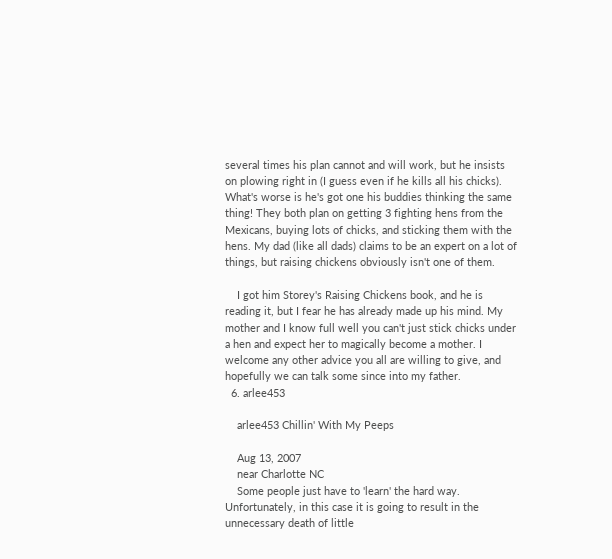several times his plan cannot and will work, but he insists on plowing right in (I guess even if he kills all his chicks). What's worse is he's got one his buddies thinking the same thing! They both plan on getting 3 fighting hens from the Mexicans, buying lots of chicks, and sticking them with the hens. My dad (like all dads) claims to be an expert on a lot of things, but raising chickens obviously isn't one of them.

    I got him Storey's Raising Chickens book, and he is reading it, but I fear he has already made up his mind. My mother and I know full well you can't just stick chicks under a hen and expect her to magically become a mother. I welcome any other advice you all are willing to give, and hopefully we can talk some since into my father.
  6. arlee453

    arlee453 Chillin' With My Peeps

    Aug 13, 2007
    near Charlotte NC
    Some people just have to 'learn' the hard way. Unfortunately, in this case it is going to result in the unnecessary death of little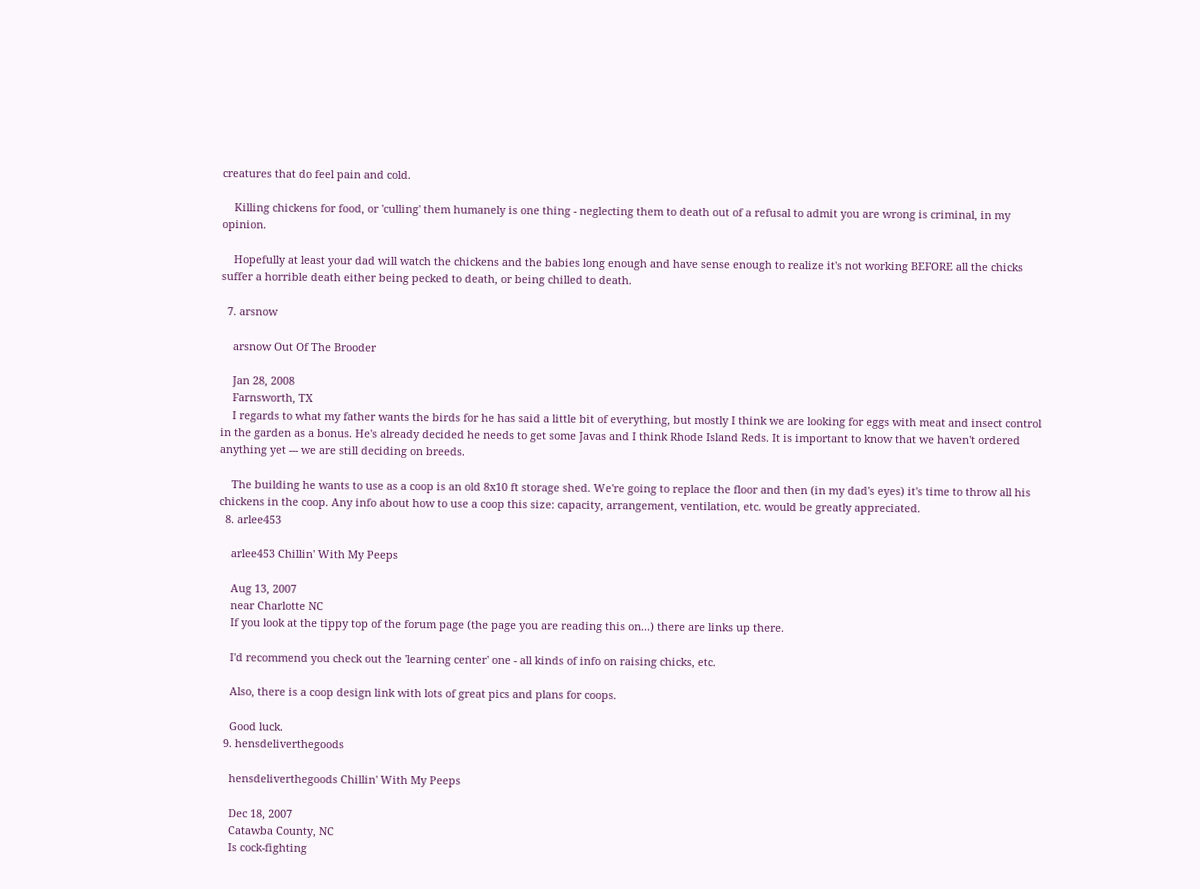creatures that do feel pain and cold.

    Killing chickens for food, or 'culling' them humanely is one thing - neglecting them to death out of a refusal to admit you are wrong is criminal, in my opinion.

    Hopefully at least your dad will watch the chickens and the babies long enough and have sense enough to realize it's not working BEFORE all the chicks suffer a horrible death either being pecked to death, or being chilled to death.

  7. arsnow

    arsnow Out Of The Brooder

    Jan 28, 2008
    Farnsworth, TX
    I regards to what my father wants the birds for he has said a little bit of everything, but mostly I think we are looking for eggs with meat and insect control in the garden as a bonus. He's already decided he needs to get some Javas and I think Rhode Island Reds. It is important to know that we haven't ordered anything yet --- we are still deciding on breeds.

    The building he wants to use as a coop is an old 8x10 ft storage shed. We're going to replace the floor and then (in my dad's eyes) it's time to throw all his chickens in the coop. Any info about how to use a coop this size: capacity, arrangement, ventilation, etc. would be greatly appreciated.
  8. arlee453

    arlee453 Chillin' With My Peeps

    Aug 13, 2007
    near Charlotte NC
    If you look at the tippy top of the forum page (the page you are reading this on...) there are links up there.

    I'd recommend you check out the 'learning center' one - all kinds of info on raising chicks, etc.

    Also, there is a coop design link with lots of great pics and plans for coops.

    Good luck.
  9. hensdeliverthegoods

    hensdeliverthegoods Chillin' With My Peeps

    Dec 18, 2007
    Catawba County, NC
    Is cock-fighting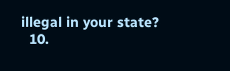illegal in your state?
  10.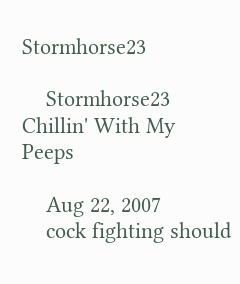Stormhorse23

    Stormhorse23 Chillin' With My Peeps

    Aug 22, 2007
    cock fighting should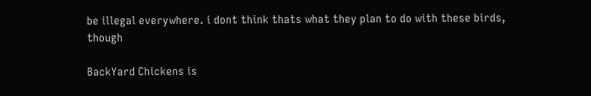be illegal everywhere. i dont think thats what they plan to do with these birds, though

BackYard Chickens is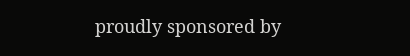proudly sponsored by